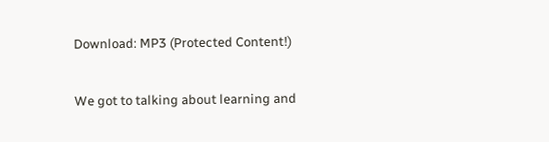Download: MP3 (Protected Content!)

We got to talking about learning and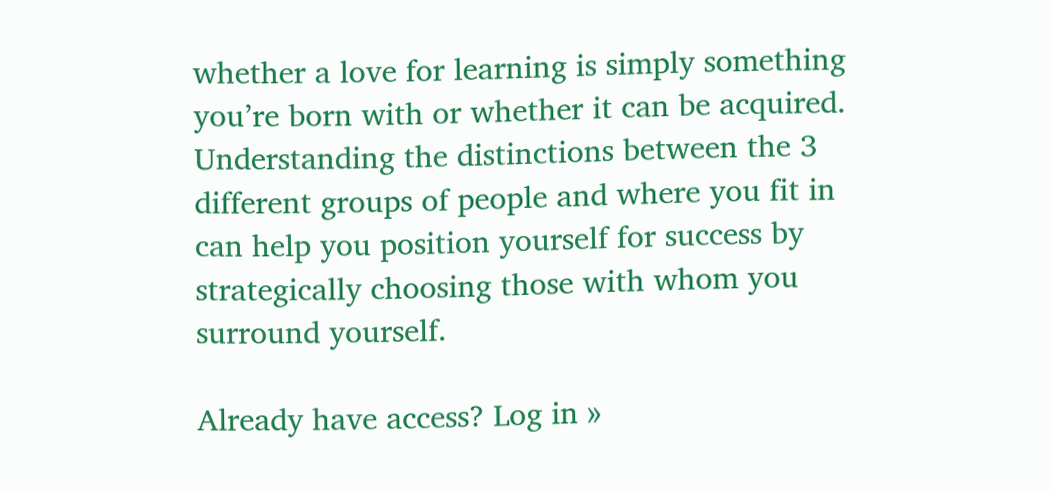whether a love for learning is simply something you’re born with or whether it can be acquired. Understanding the distinctions between the 3 different groups of people and where you fit in can help you position yourself for success by strategically choosing those with whom you surround yourself.

Already have access? Log in »